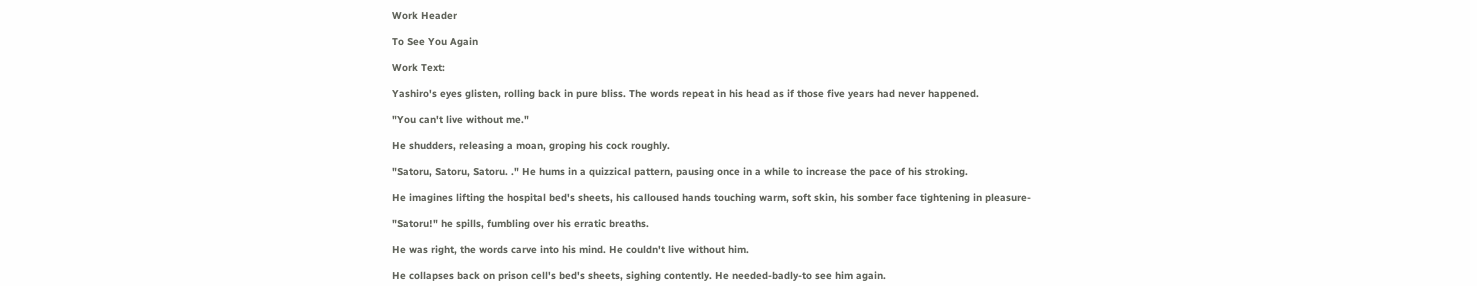Work Header

To See You Again

Work Text:

Yashiro's eyes glisten, rolling back in pure bliss. The words repeat in his head as if those five years had never happened.

"You can't live without me."

He shudders, releasing a moan, groping his cock roughly.

"Satoru, Satoru, Satoru. ." He hums in a quizzical pattern, pausing once in a while to increase the pace of his stroking.

He imagines lifting the hospital bed's sheets, his calloused hands touching warm, soft skin, his somber face tightening in pleasure-

"Satoru!" he spills, fumbling over his erratic breaths.

He was right, the words carve into his mind. He couldn't live without him.

He collapses back on prison cell's bed's sheets, sighing contently. He needed-badly-to see him again.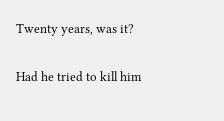Twenty years, was it?

Had he tried to kill him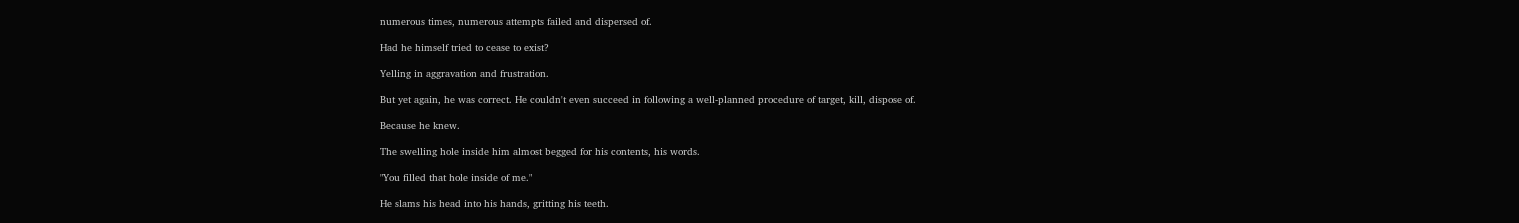numerous times, numerous attempts failed and dispersed of.

Had he himself tried to cease to exist?

Yelling in aggravation and frustration.

But yet again, he was correct. He couldn't even succeed in following a well-planned procedure of target, kill, dispose of.

Because he knew.

The swelling hole inside him almost begged for his contents, his words.

"You filled that hole inside of me."

He slams his head into his hands, gritting his teeth.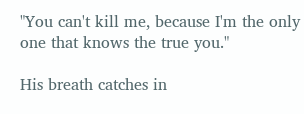"You can't kill me, because I'm the only one that knows the true you."

His breath catches in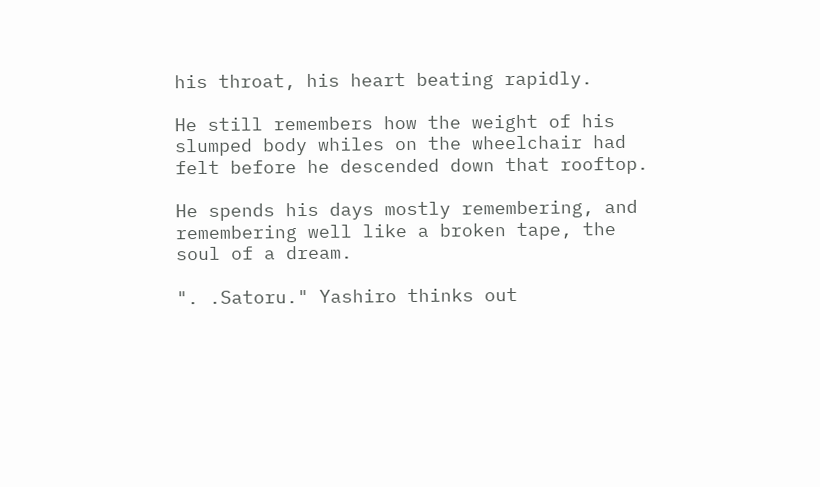his throat, his heart beating rapidly.

He still remembers how the weight of his slumped body whiles on the wheelchair had felt before he descended down that rooftop.

He spends his days mostly remembering, and remembering well like a broken tape, the soul of a dream.

". .Satoru." Yashiro thinks out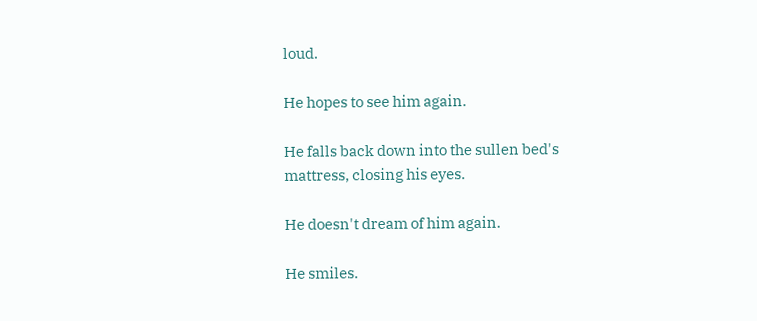loud.

He hopes to see him again.

He falls back down into the sullen bed's mattress, closing his eyes.

He doesn't dream of him again.

He smiles.